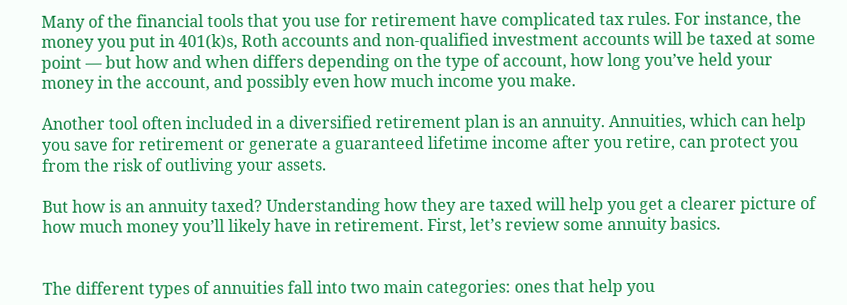Many of the financial tools that you use for retirement have complicated tax rules. For instance, the money you put in 401(k)s, Roth accounts and non-qualified investment accounts will be taxed at some point — but how and when differs depending on the type of account, how long you’ve held your money in the account, and possibly even how much income you make.

Another tool often included in a diversified retirement plan is an annuity. Annuities, which can help you save for retirement or generate a guaranteed lifetime income after you retire, can protect you from the risk of outliving your assets.

But how is an annuity taxed? Understanding how they are taxed will help you get a clearer picture of how much money you’ll likely have in retirement. First, let’s review some annuity basics.


The different types of annuities fall into two main categories: ones that help you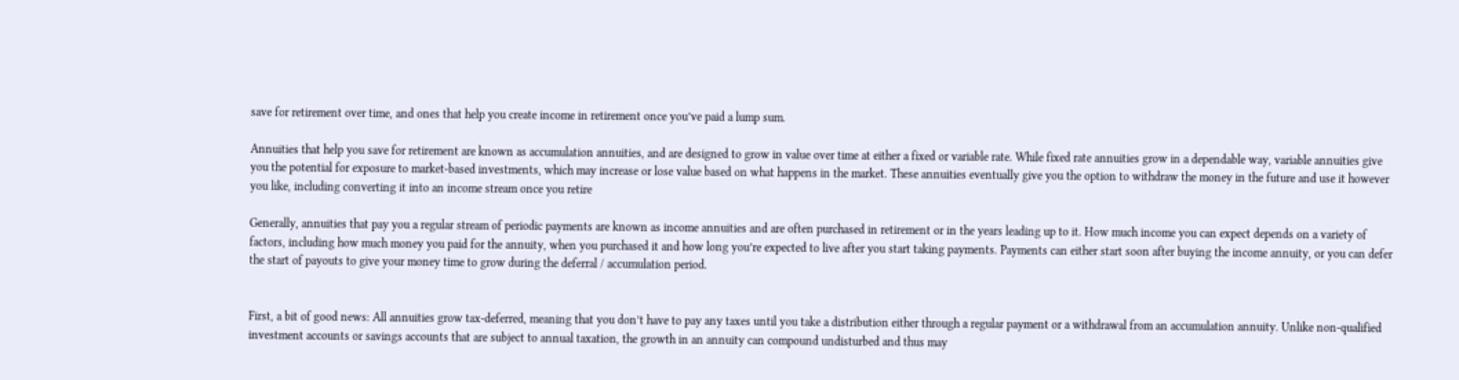save for retirement over time, and ones that help you create income in retirement once you’ve paid a lump sum.

Annuities that help you save for retirement are known as accumulation annuities, and are designed to grow in value over time at either a fixed or variable rate. While fixed rate annuities grow in a dependable way, variable annuities give you the potential for exposure to market-based investments, which may increase or lose value based on what happens in the market. These annuities eventually give you the option to withdraw the money in the future and use it however you like, including converting it into an income stream once you retire

Generally, annuities that pay you a regular stream of periodic payments are known as income annuities and are often purchased in retirement or in the years leading up to it. How much income you can expect depends on a variety of factors, including how much money you paid for the annuity, when you purchased it and how long you’re expected to live after you start taking payments. Payments can either start soon after buying the income annuity, or you can defer the start of payouts to give your money time to grow during the deferral / accumulation period.


First, a bit of good news: All annuities grow tax-deferred, meaning that you don’t have to pay any taxes until you take a distribution either through a regular payment or a withdrawal from an accumulation annuity. Unlike non-qualified investment accounts or savings accounts that are subject to annual taxation, the growth in an annuity can compound undisturbed and thus may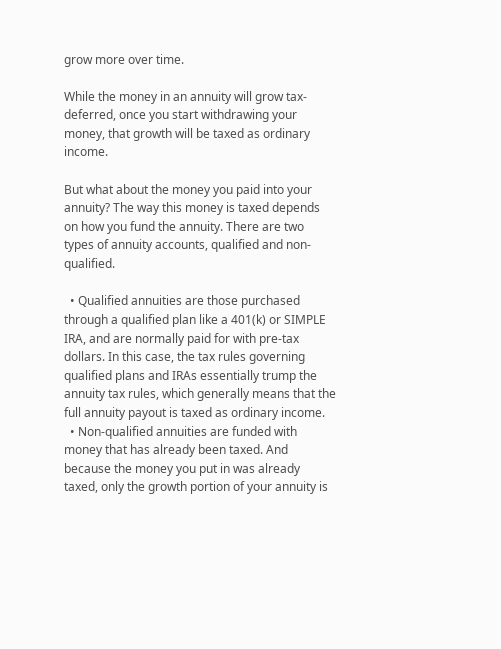grow more over time.

While the money in an annuity will grow tax-deferred, once you start withdrawing your money, that growth will be taxed as ordinary income.

But what about the money you paid into your annuity? The way this money is taxed depends on how you fund the annuity. There are two types of annuity accounts, qualified and non-qualified.

  • Qualified annuities are those purchased through a qualified plan like a 401(k) or SIMPLE IRA, and are normally paid for with pre-tax dollars. In this case, the tax rules governing qualified plans and IRAs essentially trump the annuity tax rules, which generally means that the full annuity payout is taxed as ordinary income.
  • Non-qualified annuities are funded with money that has already been taxed. And because the money you put in was already taxed, only the growth portion of your annuity is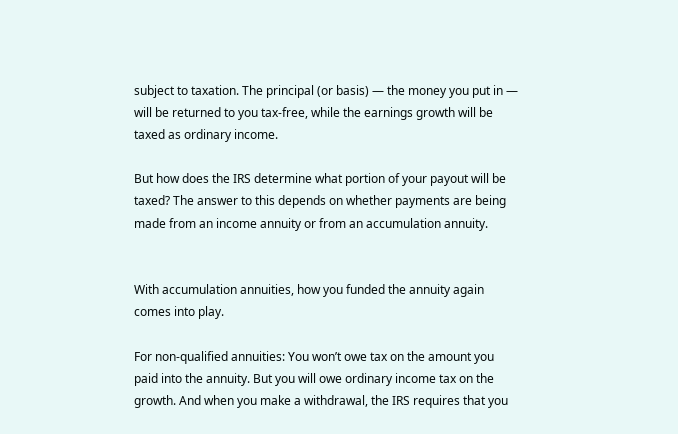subject to taxation. The principal (or basis) — the money you put in — will be returned to you tax-free, while the earnings growth will be taxed as ordinary income.

But how does the IRS determine what portion of your payout will be taxed? The answer to this depends on whether payments are being made from an income annuity or from an accumulation annuity.


With accumulation annuities, how you funded the annuity again comes into play.

For non-qualified annuities: You won’t owe tax on the amount you paid into the annuity. But you will owe ordinary income tax on the growth. And when you make a withdrawal, the IRS requires that you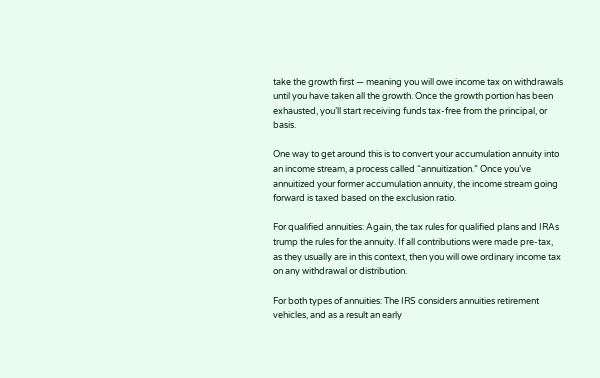take the growth first — meaning you will owe income tax on withdrawals until you have taken all the growth. Once the growth portion has been exhausted, you’ll start receiving funds tax-free from the principal, or basis.

One way to get around this is to convert your accumulation annuity into an income stream, a process called “annuitization.” Once you’ve annuitized your former accumulation annuity, the income stream going forward is taxed based on the exclusion ratio.

For qualified annuities: Again, the tax rules for qualified plans and IRAs trump the rules for the annuity. If all contributions were made pre-tax, as they usually are in this context, then you will owe ordinary income tax on any withdrawal or distribution.

For both types of annuities: The IRS considers annuities retirement vehicles, and as a result an early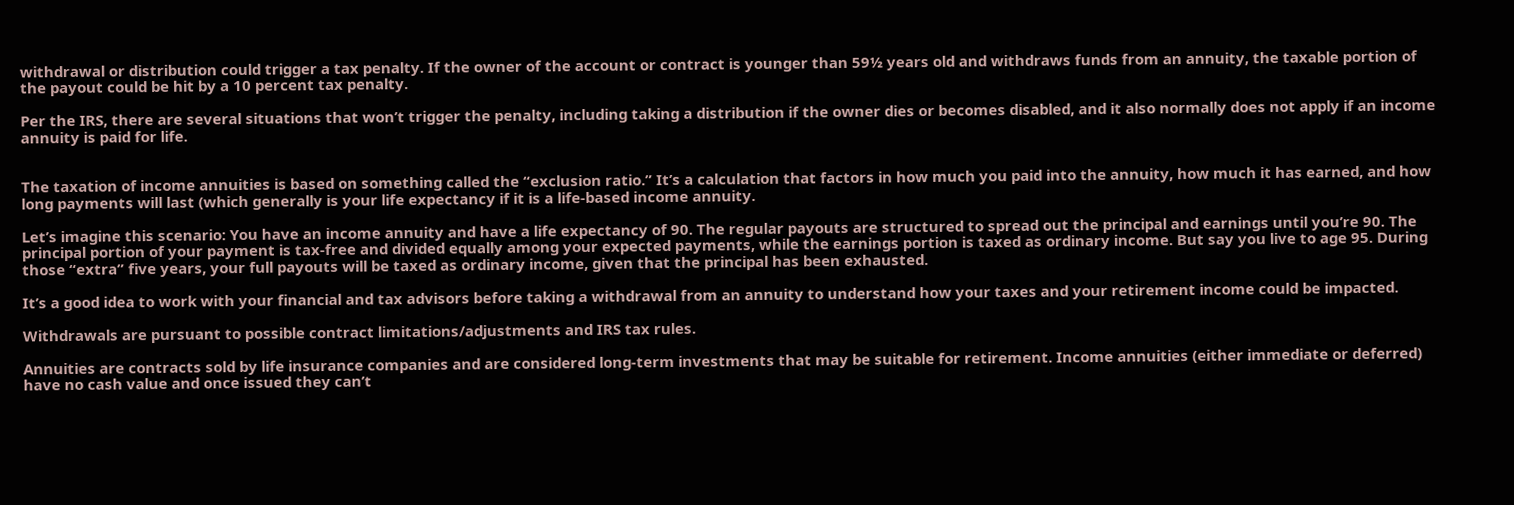withdrawal or distribution could trigger a tax penalty. If the owner of the account or contract is younger than 59½ years old and withdraws funds from an annuity, the taxable portion of the payout could be hit by a 10 percent tax penalty.

Per the IRS, there are several situations that won’t trigger the penalty, including taking a distribution if the owner dies or becomes disabled, and it also normally does not apply if an income annuity is paid for life.


The taxation of income annuities is based on something called the “exclusion ratio.” It’s a calculation that factors in how much you paid into the annuity, how much it has earned, and how long payments will last (which generally is your life expectancy if it is a life-based income annuity.

Let’s imagine this scenario: You have an income annuity and have a life expectancy of 90. The regular payouts are structured to spread out the principal and earnings until you’re 90. The principal portion of your payment is tax-free and divided equally among your expected payments, while the earnings portion is taxed as ordinary income. But say you live to age 95. During those “extra” five years, your full payouts will be taxed as ordinary income, given that the principal has been exhausted.

It’s a good idea to work with your financial and tax advisors before taking a withdrawal from an annuity to understand how your taxes and your retirement income could be impacted.

Withdrawals are pursuant to possible contract limitations/adjustments and IRS tax rules.

Annuities are contracts sold by life insurance companies and are considered long-term investments that may be suitable for retirement. Income annuities (either immediate or deferred) have no cash value and once issued they can’t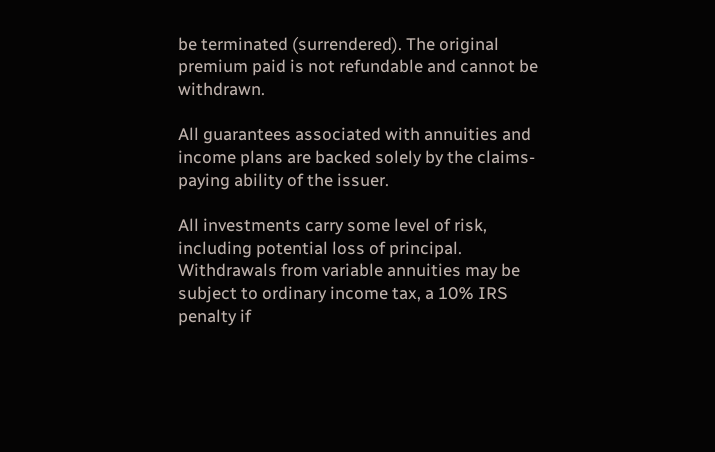be terminated (surrendered). The original premium paid is not refundable and cannot be withdrawn.

All guarantees associated with annuities and income plans are backed solely by the claims-paying ability of the issuer.

All investments carry some level of risk, including potential loss of principal. Withdrawals from variable annuities may be subject to ordinary income tax, a 10% IRS penalty if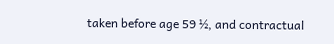taken before age 59 ½, and contractual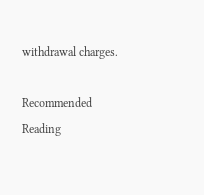withdrawal charges.

Recommended Reading